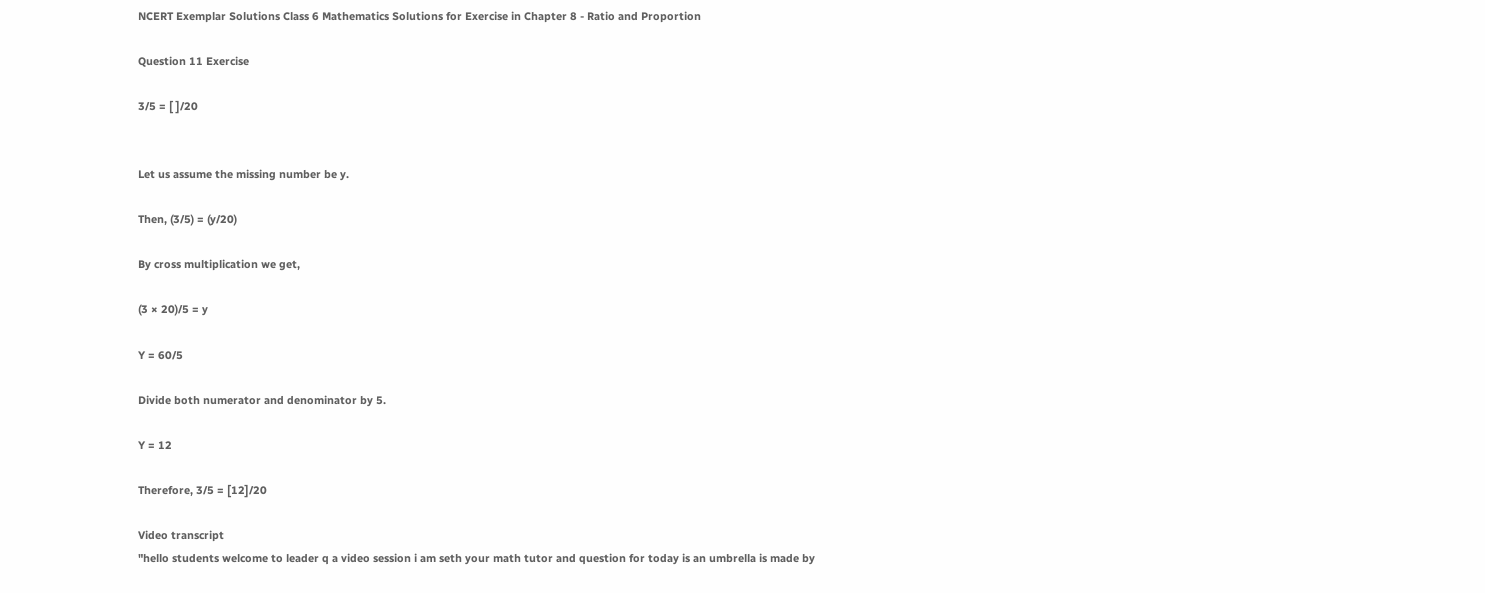NCERT Exemplar Solutions Class 6 Mathematics Solutions for Exercise in Chapter 8 - Ratio and Proportion

Question 11 Exercise

3/5 = [ ]/20


Let us assume the missing number be y.

Then, (3/5) = (y/20)

By cross multiplication we get,

(3 × 20)/5 = y

Y = 60/5

Divide both numerator and denominator by 5.

Y = 12

Therefore, 3/5 = [12]/20

Video transcript
"hello students welcome to leader q a video session i am seth your math tutor and question for today is an umbrella is made by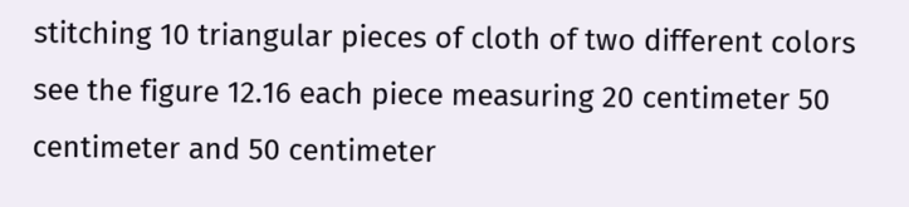stitching 10 triangular pieces of cloth of two different colors see the figure 12.16 each piece measuring 20 centimeter 50 centimeter and 50 centimeter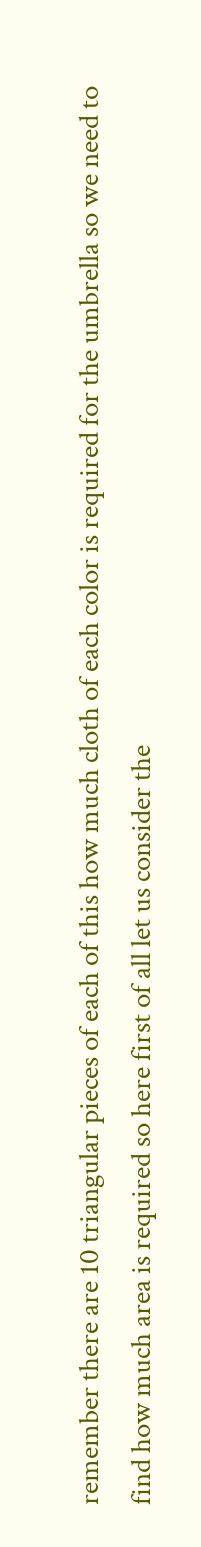remember there are 10 triangular pieces of each of this how much cloth of each color is required for the umbrella so we need to find how much area is required so here first of all let us consider the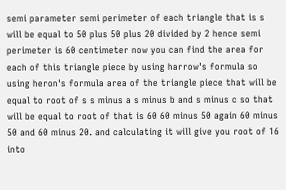semi parameter semi perimeter of each triangle that is s will be equal to 50 plus 50 plus 20 divided by 2 hence semi perimeter is 60 centimeter now you can find the area for each of this triangle piece by using harrow's formula so using heron's formula area of the triangle piece that will be equal to root of s s minus a s minus b and s minus c so that will be equal to root of that is 60 60 minus 50 again 60 minus 50 and 60 minus 20. and calculating it will give you root of 16 into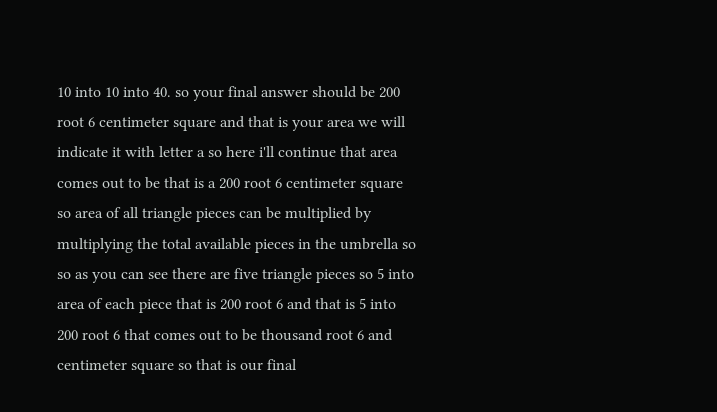10 into 10 into 40. so your final answer should be 200 root 6 centimeter square and that is your area we will indicate it with letter a so here i'll continue that area comes out to be that is a 200 root 6 centimeter square so area of all triangle pieces can be multiplied by multiplying the total available pieces in the umbrella so so as you can see there are five triangle pieces so 5 into area of each piece that is 200 root 6 and that is 5 into 200 root 6 that comes out to be thousand root 6 and centimeter square so that is our final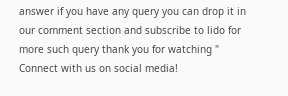answer if you have any query you can drop it in our comment section and subscribe to lido for more such query thank you for watching "
Connect with us on social media!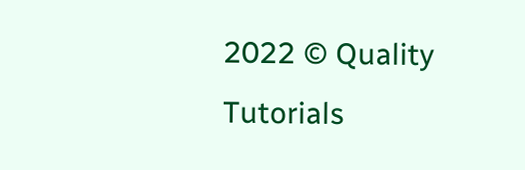2022 © Quality Tutorials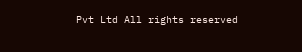Pvt Ltd All rights reserved